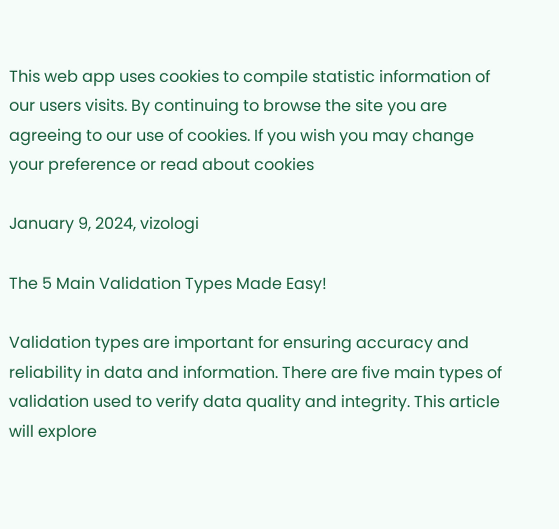This web app uses cookies to compile statistic information of our users visits. By continuing to browse the site you are agreeing to our use of cookies. If you wish you may change your preference or read about cookies

January 9, 2024, vizologi

The 5 Main Validation Types Made Easy!

Validation types are important for ensuring accuracy and reliability in data and information. There are five main types of validation used to verify data quality and integrity. This article will explore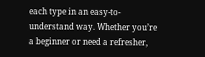each type in an easy-to-understand way. Whether you’re a beginner or need a refresher,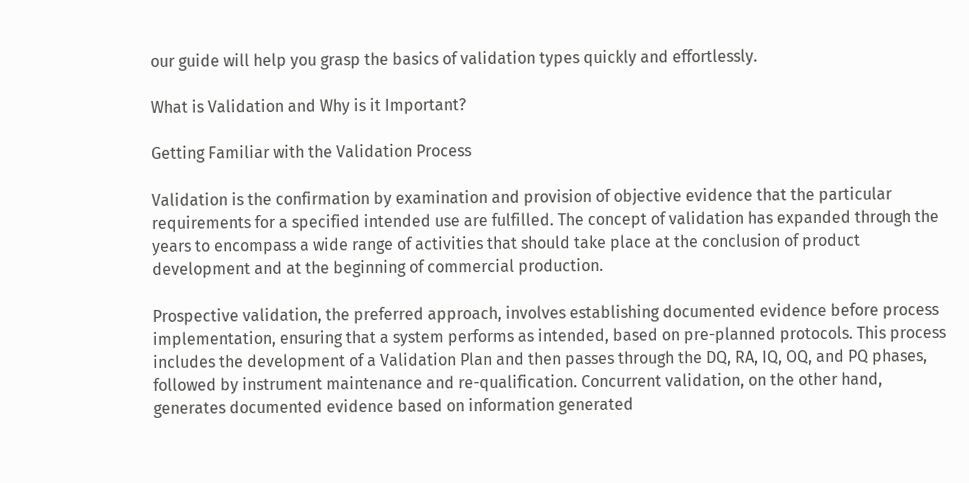our guide will help you grasp the basics of validation types quickly and effortlessly.

What is Validation and Why is it Important?

Getting Familiar with the Validation Process

Validation is the confirmation by examination and provision of objective evidence that the particular requirements for a specified intended use are fulfilled. The concept of validation has expanded through the years to encompass a wide range of activities that should take place at the conclusion of product development and at the beginning of commercial production.

Prospective validation, the preferred approach, involves establishing documented evidence before process implementation, ensuring that a system performs as intended, based on pre-planned protocols. This process includes the development of a Validation Plan and then passes through the DQ, RA, IQ, OQ, and PQ phases, followed by instrument maintenance and re-qualification. Concurrent validation, on the other hand, generates documented evidence based on information generated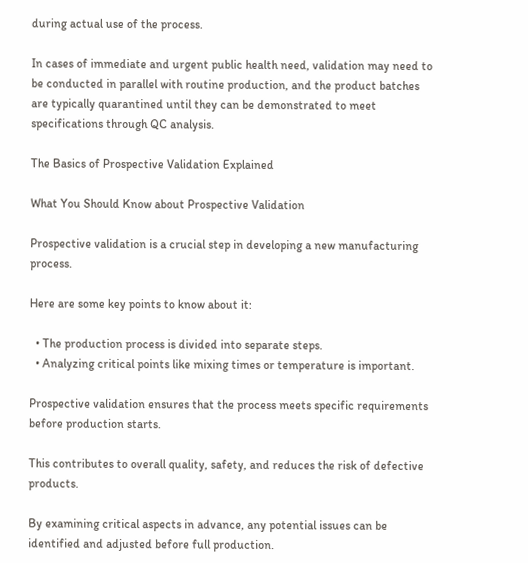during actual use of the process.

In cases of immediate and urgent public health need, validation may need to be conducted in parallel with routine production, and the product batches are typically quarantined until they can be demonstrated to meet specifications through QC analysis.

The Basics of Prospective Validation Explained

What You Should Know about Prospective Validation

Prospective validation is a crucial step in developing a new manufacturing process.

Here are some key points to know about it:

  • The production process is divided into separate steps.
  • Analyzing critical points like mixing times or temperature is important.

Prospective validation ensures that the process meets specific requirements before production starts.

This contributes to overall quality, safety, and reduces the risk of defective products.

By examining critical aspects in advance, any potential issues can be identified and adjusted before full production.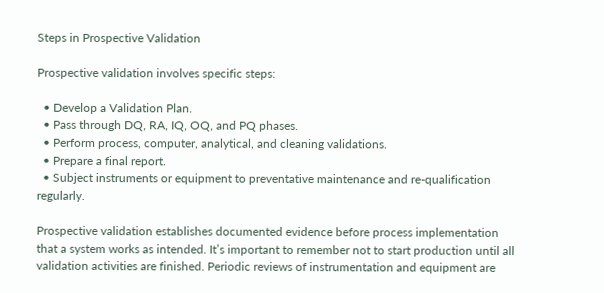Steps in Prospective Validation

Prospective validation involves specific steps:

  • Develop a Validation Plan.
  • Pass through DQ, RA, IQ, OQ, and PQ phases.
  • Perform process, computer, analytical, and cleaning validations.
  • Prepare a final report.
  • Subject instruments or equipment to preventative maintenance and re-qualification regularly.

Prospective validation establishes documented evidence before process implementation that a system works as intended. It’s important to remember not to start production until all validation activities are finished. Periodic reviews of instrumentation and equipment are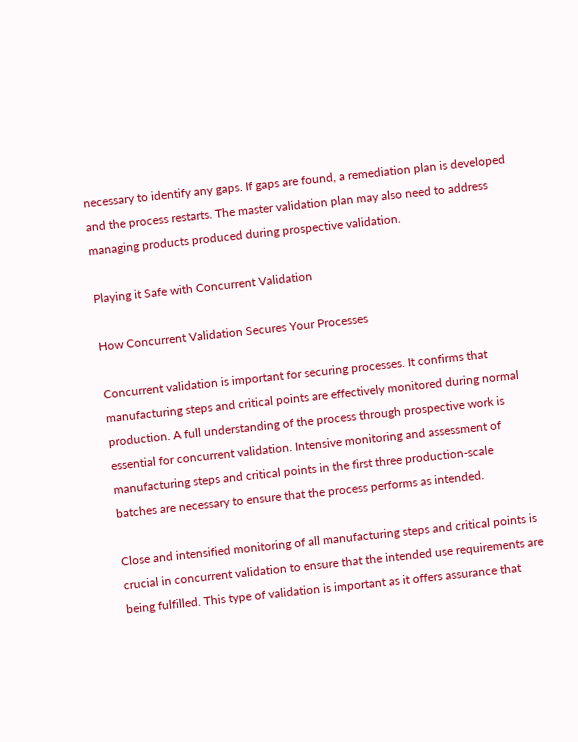necessary to identify any gaps. If gaps are found, a remediation plan is developed and the process restarts. The master validation plan may also need to address managing products produced during prospective validation.

Playing it Safe with Concurrent Validation

How Concurrent Validation Secures Your Processes

Concurrent validation is important for securing processes. It confirms that manufacturing steps and critical points are effectively monitored during normal production. A full understanding of the process through prospective work is essential for concurrent validation. Intensive monitoring and assessment of manufacturing steps and critical points in the first three production-scale batches are necessary to ensure that the process performs as intended.

Close and intensified monitoring of all manufacturing steps and critical points is crucial in concurrent validation to ensure that the intended use requirements are being fulfilled. This type of validation is important as it offers assurance that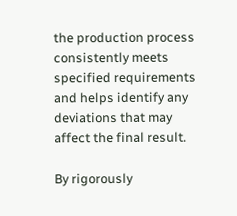the production process consistently meets specified requirements and helps identify any deviations that may affect the final result.

By rigorously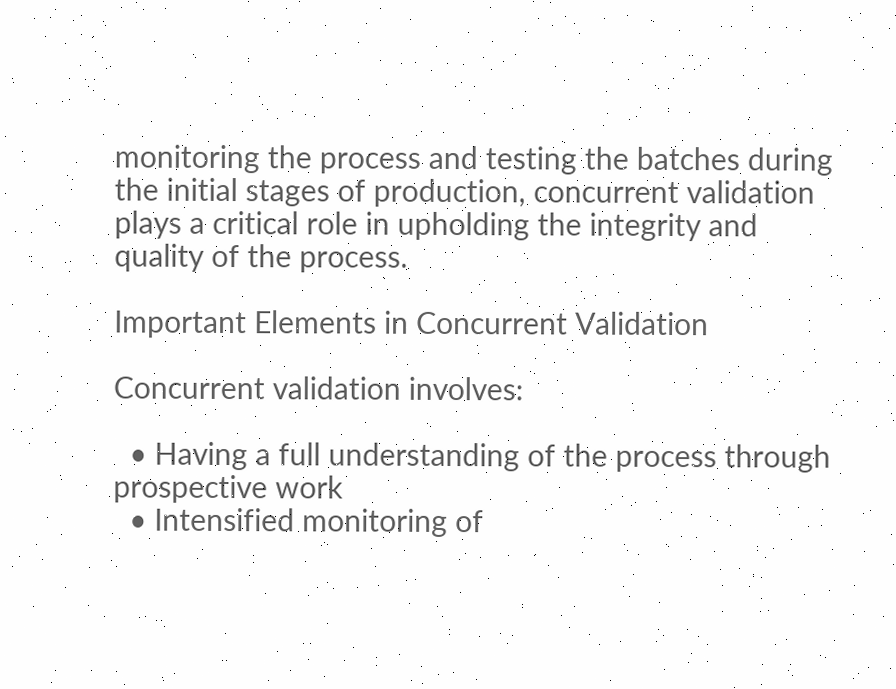monitoring the process and testing the batches during the initial stages of production, concurrent validation plays a critical role in upholding the integrity and quality of the process.

Important Elements in Concurrent Validation

Concurrent validation involves:

  • Having a full understanding of the process through prospective work
  • Intensified monitoring of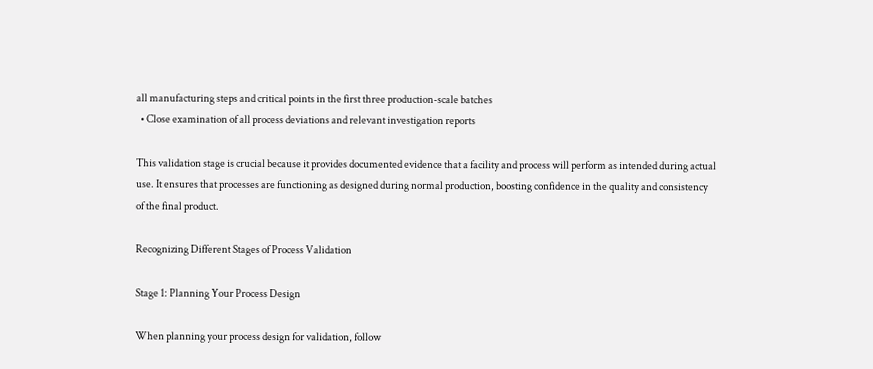all manufacturing steps and critical points in the first three production-scale batches
  • Close examination of all process deviations and relevant investigation reports

This validation stage is crucial because it provides documented evidence that a facility and process will perform as intended during actual use. It ensures that processes are functioning as designed during normal production, boosting confidence in the quality and consistency of the final product.

Recognizing Different Stages of Process Validation

Stage 1: Planning Your Process Design

When planning your process design for validation, follow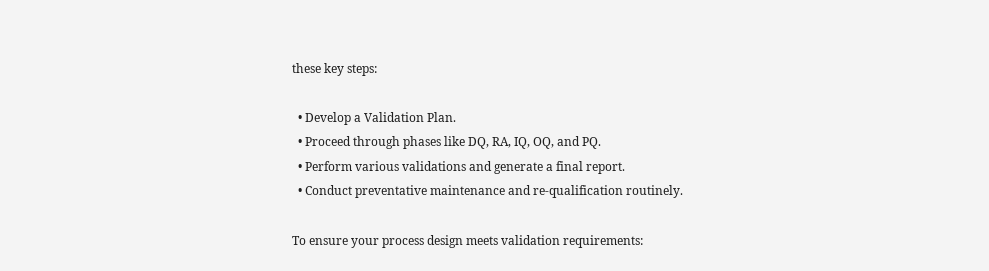these key steps:

  • Develop a Validation Plan.
  • Proceed through phases like DQ, RA, IQ, OQ, and PQ.
  • Perform various validations and generate a final report.
  • Conduct preventative maintenance and re-qualification routinely.

To ensure your process design meets validation requirements: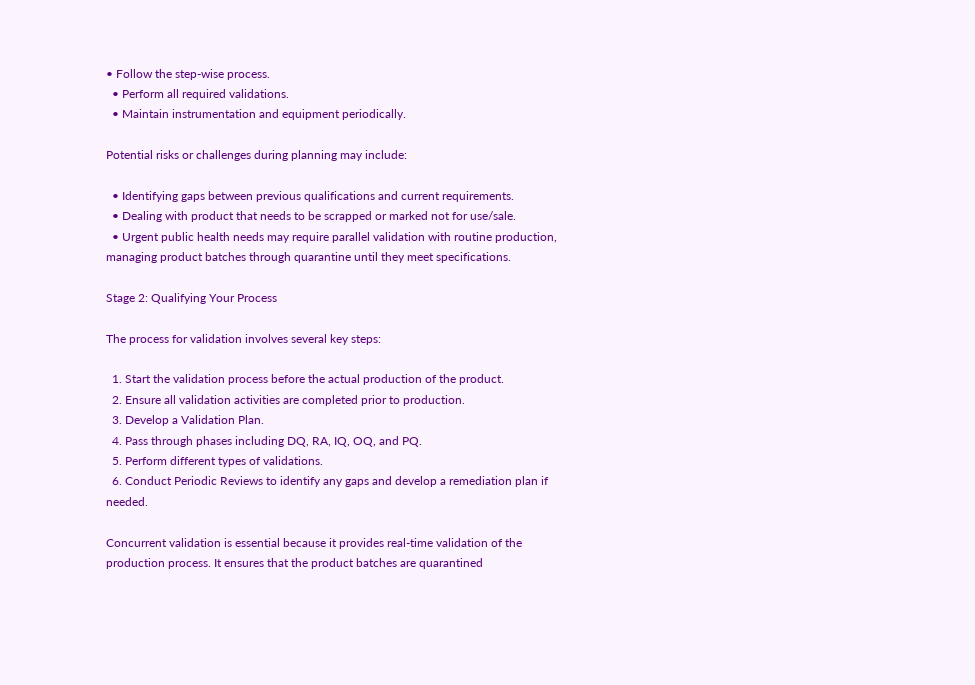• Follow the step-wise process.
  • Perform all required validations.
  • Maintain instrumentation and equipment periodically.

Potential risks or challenges during planning may include:

  • Identifying gaps between previous qualifications and current requirements.
  • Dealing with product that needs to be scrapped or marked not for use/sale.
  • Urgent public health needs may require parallel validation with routine production, managing product batches through quarantine until they meet specifications.

Stage 2: Qualifying Your Process

The process for validation involves several key steps:

  1. Start the validation process before the actual production of the product.
  2. Ensure all validation activities are completed prior to production.
  3. Develop a Validation Plan.
  4. Pass through phases including DQ, RA, IQ, OQ, and PQ.
  5. Perform different types of validations.
  6. Conduct Periodic Reviews to identify any gaps and develop a remediation plan if needed.

Concurrent validation is essential because it provides real-time validation of the production process. It ensures that the product batches are quarantined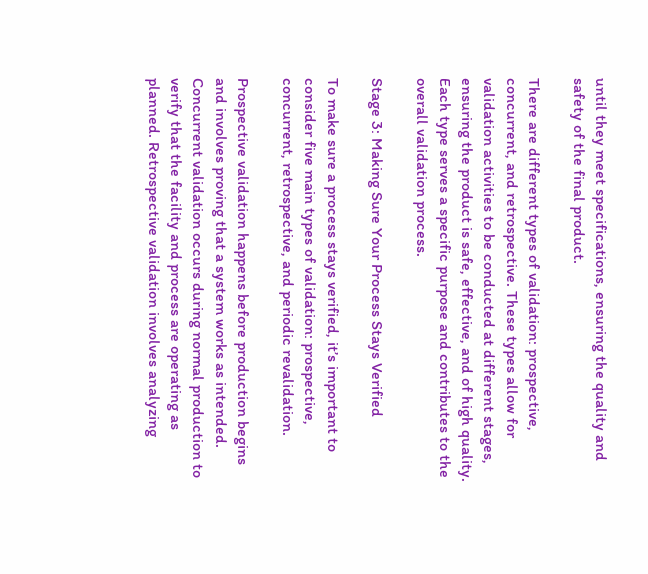until they meet specifications, ensuring the quality and safety of the final product.

There are different types of validation: prospective, concurrent, and retrospective. These types allow for validation activities to be conducted at different stages, ensuring the product is safe, effective, and of high quality. Each type serves a specific purpose and contributes to the overall validation process.

Stage 3: Making Sure Your Process Stays Verified

To make sure a process stays verified, it’s important to consider five main types of validation: prospective, concurrent, retrospective, and periodic revalidation.

Prospective validation happens before production begins and involves proving that a system works as intended. Concurrent validation occurs during normal production to verify that the facility and process are operating as planned. Retrospective validation involves analyzing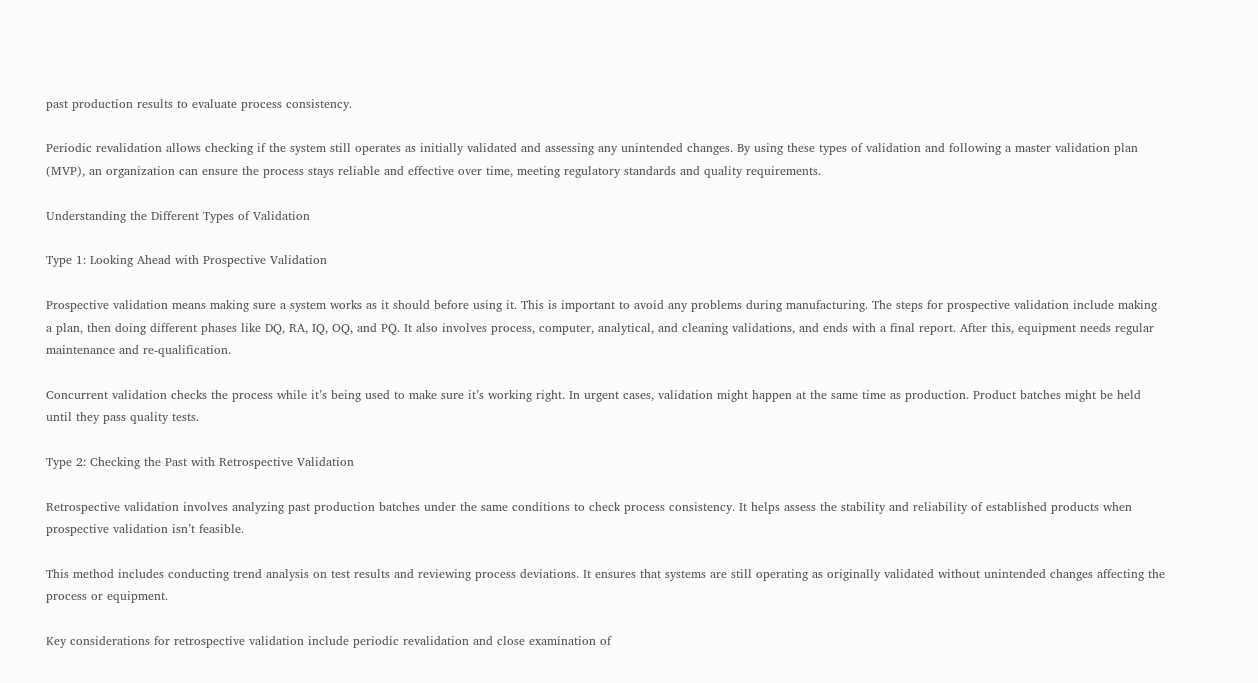past production results to evaluate process consistency.

Periodic revalidation allows checking if the system still operates as initially validated and assessing any unintended changes. By using these types of validation and following a master validation plan (MVP), an organization can ensure the process stays reliable and effective over time, meeting regulatory standards and quality requirements.

Understanding the Different Types of Validation

Type 1: Looking Ahead with Prospective Validation

Prospective validation means making sure a system works as it should before using it. This is important to avoid any problems during manufacturing. The steps for prospective validation include making a plan, then doing different phases like DQ, RA, IQ, OQ, and PQ. It also involves process, computer, analytical, and cleaning validations, and ends with a final report. After this, equipment needs regular maintenance and re-qualification.

Concurrent validation checks the process while it’s being used to make sure it’s working right. In urgent cases, validation might happen at the same time as production. Product batches might be held until they pass quality tests.

Type 2: Checking the Past with Retrospective Validation

Retrospective validation involves analyzing past production batches under the same conditions to check process consistency. It helps assess the stability and reliability of established products when prospective validation isn’t feasible.

This method includes conducting trend analysis on test results and reviewing process deviations. It ensures that systems are still operating as originally validated without unintended changes affecting the process or equipment.

Key considerations for retrospective validation include periodic revalidation and close examination of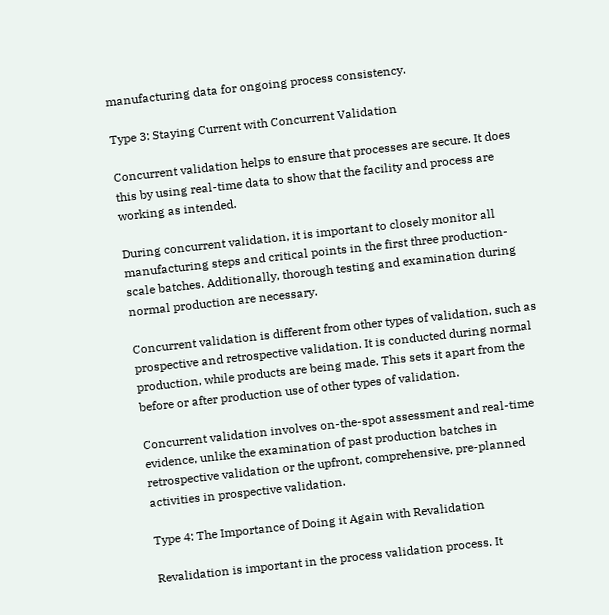manufacturing data for ongoing process consistency.

Type 3: Staying Current with Concurrent Validation

Concurrent validation helps to ensure that processes are secure. It does this by using real-time data to show that the facility and process are working as intended.

During concurrent validation, it is important to closely monitor all manufacturing steps and critical points in the first three production-scale batches. Additionally, thorough testing and examination during normal production are necessary.

Concurrent validation is different from other types of validation, such as prospective and retrospective validation. It is conducted during normal production, while products are being made. This sets it apart from the before or after production use of other types of validation.

Concurrent validation involves on-the-spot assessment and real-time evidence, unlike the examination of past production batches in retrospective validation or the upfront, comprehensive, pre-planned activities in prospective validation.

Type 4: The Importance of Doing it Again with Revalidation

Revalidation is important in the process validation process. It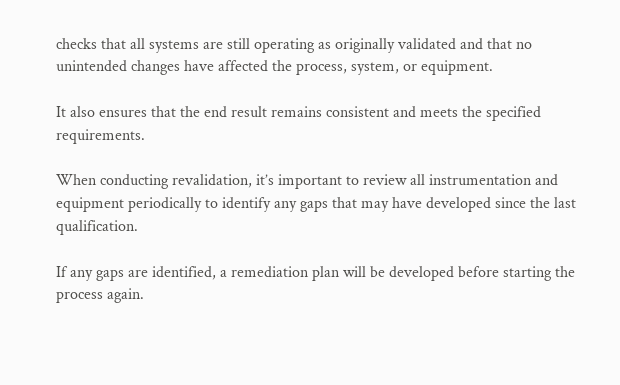checks that all systems are still operating as originally validated and that no unintended changes have affected the process, system, or equipment.

It also ensures that the end result remains consistent and meets the specified requirements.

When conducting revalidation, it’s important to review all instrumentation and equipment periodically to identify any gaps that may have developed since the last qualification.

If any gaps are identified, a remediation plan will be developed before starting the process again.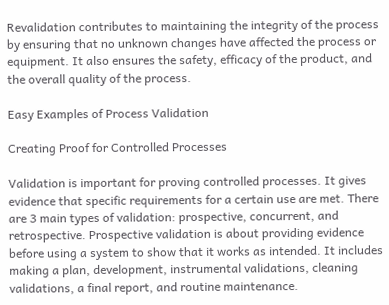Revalidation contributes to maintaining the integrity of the process by ensuring that no unknown changes have affected the process or equipment. It also ensures the safety, efficacy of the product, and the overall quality of the process.

Easy Examples of Process Validation

Creating Proof for Controlled Processes

Validation is important for proving controlled processes. It gives evidence that specific requirements for a certain use are met. There are 3 main types of validation: prospective, concurrent, and retrospective. Prospective validation is about providing evidence before using a system to show that it works as intended. It includes making a plan, development, instrumental validations, cleaning validations, a final report, and routine maintenance.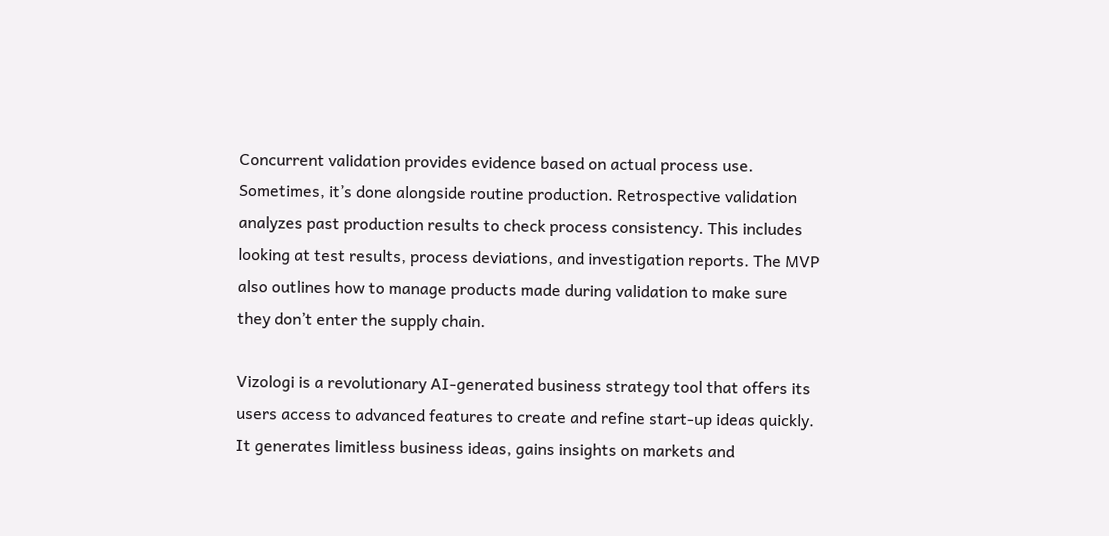Concurrent validation provides evidence based on actual process use. Sometimes, it’s done alongside routine production. Retrospective validation analyzes past production results to check process consistency. This includes looking at test results, process deviations, and investigation reports. The MVP also outlines how to manage products made during validation to make sure they don’t enter the supply chain.

Vizologi is a revolutionary AI-generated business strategy tool that offers its users access to advanced features to create and refine start-up ideas quickly.
It generates limitless business ideas, gains insights on markets and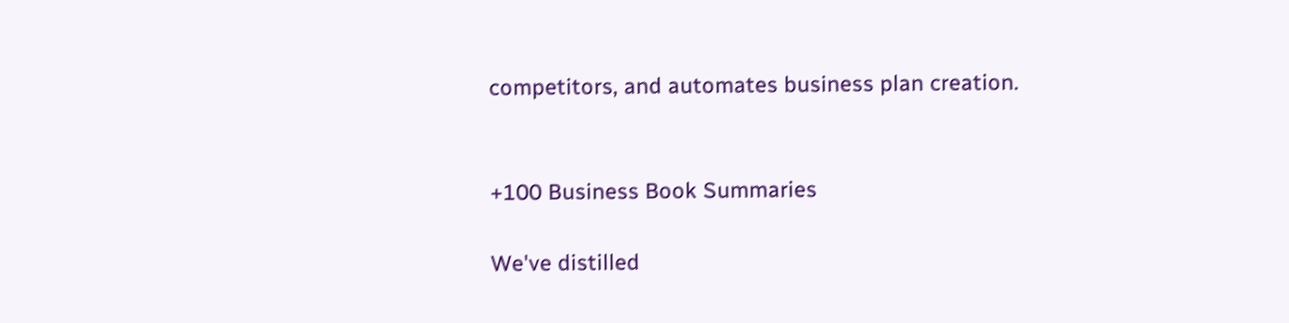competitors, and automates business plan creation.


+100 Business Book Summaries

We've distilled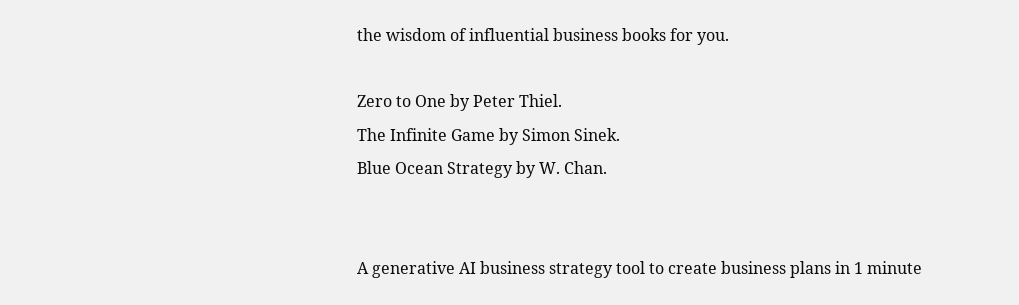the wisdom of influential business books for you.

Zero to One by Peter Thiel.
The Infinite Game by Simon Sinek.
Blue Ocean Strategy by W. Chan.


A generative AI business strategy tool to create business plans in 1 minute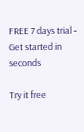FREE 7 days trial ‐ Get started in seconds

Try it free